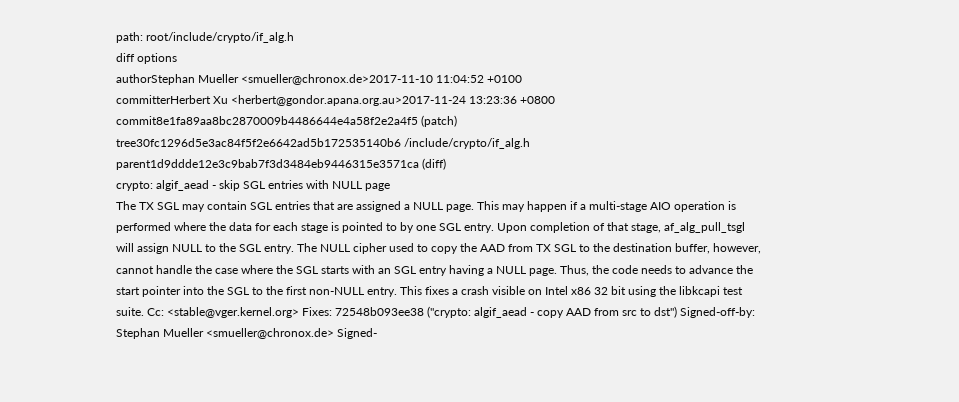path: root/include/crypto/if_alg.h
diff options
authorStephan Mueller <smueller@chronox.de>2017-11-10 11:04:52 +0100
committerHerbert Xu <herbert@gondor.apana.org.au>2017-11-24 13:23:36 +0800
commit8e1fa89aa8bc2870009b4486644e4a58f2e2a4f5 (patch)
tree30fc1296d5e3ac84f5f2e6642ad5b172535140b6 /include/crypto/if_alg.h
parent1d9ddde12e3c9bab7f3d3484eb9446315e3571ca (diff)
crypto: algif_aead - skip SGL entries with NULL page
The TX SGL may contain SGL entries that are assigned a NULL page. This may happen if a multi-stage AIO operation is performed where the data for each stage is pointed to by one SGL entry. Upon completion of that stage, af_alg_pull_tsgl will assign NULL to the SGL entry. The NULL cipher used to copy the AAD from TX SGL to the destination buffer, however, cannot handle the case where the SGL starts with an SGL entry having a NULL page. Thus, the code needs to advance the start pointer into the SGL to the first non-NULL entry. This fixes a crash visible on Intel x86 32 bit using the libkcapi test suite. Cc: <stable@vger.kernel.org> Fixes: 72548b093ee38 ("crypto: algif_aead - copy AAD from src to dst") Signed-off-by: Stephan Mueller <smueller@chronox.de> Signed-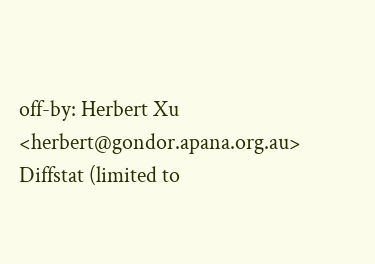off-by: Herbert Xu <herbert@gondor.apana.org.au>
Diffstat (limited to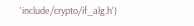'include/crypto/if_alg.h')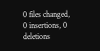0 files changed, 0 insertions, 0 deletions